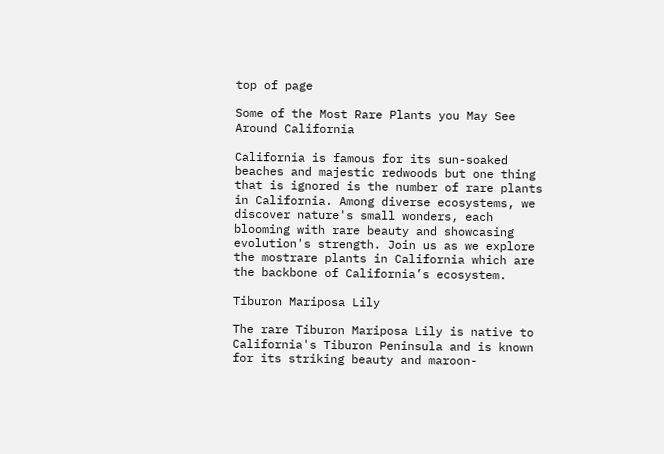top of page

Some of the Most Rare Plants you May See Around California

California is famous for its sun-soaked beaches and majestic redwoods but one thing that is ignored is the number of rare plants in California. Among diverse ecosystems, we discover nature's small wonders, each blooming with rare beauty and showcasing evolution's strength. Join us as we explore the mostrare plants in California which are the backbone of California’s ecosystem.

Tiburon Mariposa Lily

The rare Tiburon Mariposa Lily is native to California's Tiburon Peninsula and is known for its striking beauty and maroon-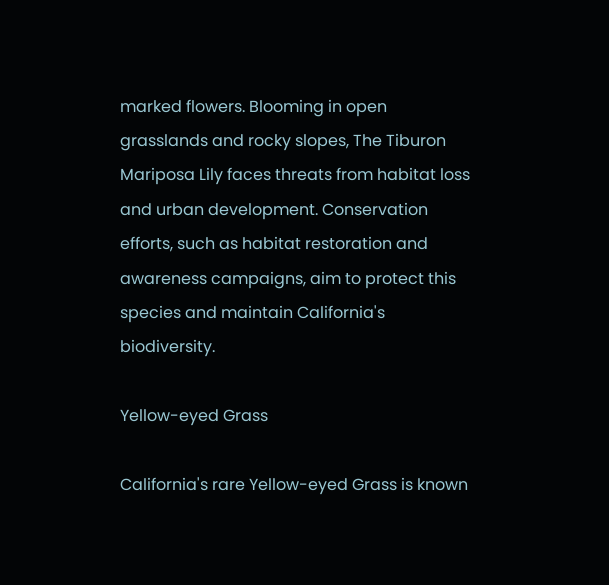marked flowers. Blooming in open grasslands and rocky slopes, The Tiburon Mariposa Lily faces threats from habitat loss and urban development. Conservation efforts, such as habitat restoration and awareness campaigns, aim to protect this species and maintain California's biodiversity.

Yellow-eyed Grass

California's rare Yellow-eyed Grass is known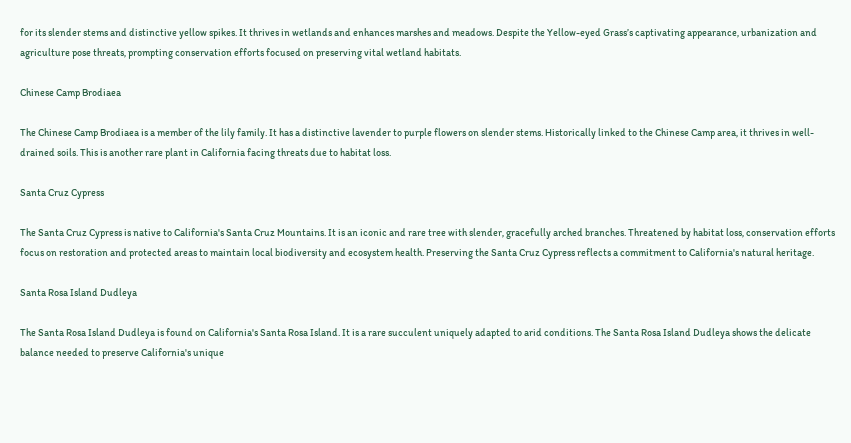for its slender stems and distinctive yellow spikes. It thrives in wetlands and enhances marshes and meadows. Despite the Yellow-eyed Grass’s captivating appearance, urbanization and agriculture pose threats, prompting conservation efforts focused on preserving vital wetland habitats.

Chinese Camp Brodiaea

The Chinese Camp Brodiaea is a member of the lily family. It has a distinctive lavender to purple flowers on slender stems. Historically linked to the Chinese Camp area, it thrives in well-drained soils. This is another rare plant in California facing threats due to habitat loss.

Santa Cruz Cypress

The Santa Cruz Cypress is native to California's Santa Cruz Mountains. It is an iconic and rare tree with slender, gracefully arched branches. Threatened by habitat loss, conservation efforts focus on restoration and protected areas to maintain local biodiversity and ecosystem health. Preserving the Santa Cruz Cypress reflects a commitment to California's natural heritage.

Santa Rosa Island Dudleya

The Santa Rosa Island Dudleya is found on California's Santa Rosa Island. It is a rare succulent uniquely adapted to arid conditions. The Santa Rosa Island Dudleya shows the delicate balance needed to preserve California's unique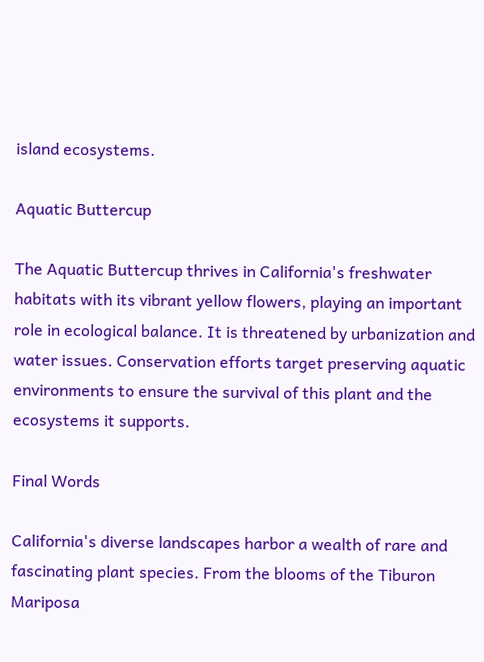island ecosystems.

Aquatic Buttercup

The Aquatic Buttercup thrives in California's freshwater habitats with its vibrant yellow flowers, playing an important role in ecological balance. It is threatened by urbanization and water issues. Conservation efforts target preserving aquatic environments to ensure the survival of this plant and the ecosystems it supports.

Final Words

California's diverse landscapes harbor a wealth of rare and fascinating plant species. From the blooms of the Tiburon Mariposa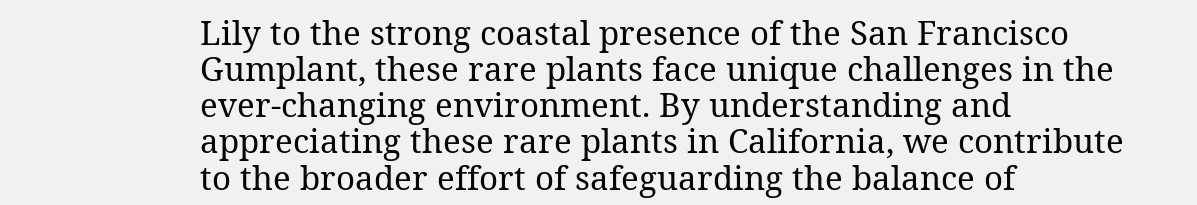Lily to the strong coastal presence of the San Francisco Gumplant, these rare plants face unique challenges in the ever-changing environment. By understanding and appreciating these rare plants in California, we contribute to the broader effort of safeguarding the balance of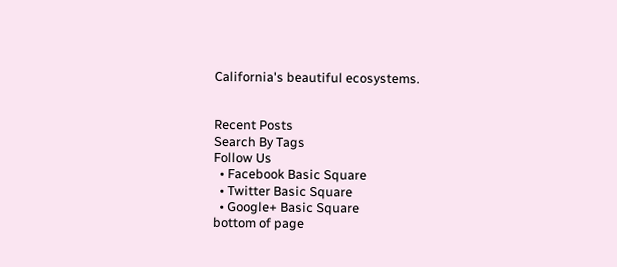California's beautiful ecosystems.


Recent Posts
Search By Tags
Follow Us
  • Facebook Basic Square
  • Twitter Basic Square
  • Google+ Basic Square
bottom of page